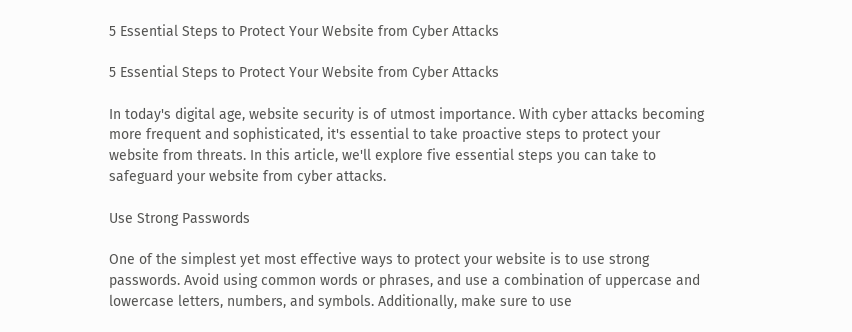5 Essential Steps to Protect Your Website from Cyber Attacks

5 Essential Steps to Protect Your Website from Cyber Attacks

In today's digital age, website security is of utmost importance. With cyber attacks becoming more frequent and sophisticated, it's essential to take proactive steps to protect your website from threats. In this article, we'll explore five essential steps you can take to safeguard your website from cyber attacks.

Use Strong Passwords

One of the simplest yet most effective ways to protect your website is to use strong passwords. Avoid using common words or phrases, and use a combination of uppercase and lowercase letters, numbers, and symbols. Additionally, make sure to use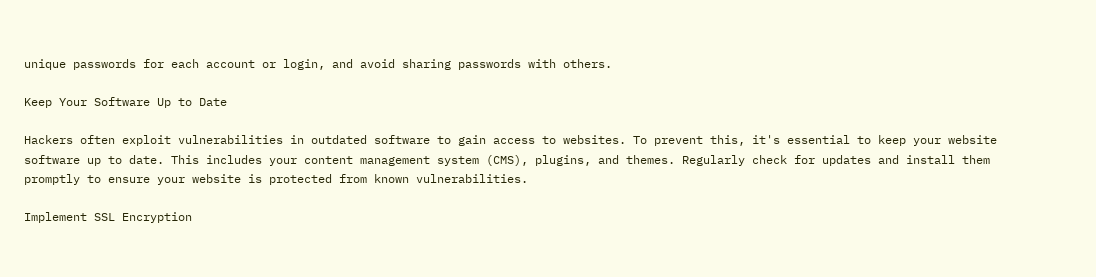unique passwords for each account or login, and avoid sharing passwords with others.

Keep Your Software Up to Date

Hackers often exploit vulnerabilities in outdated software to gain access to websites. To prevent this, it's essential to keep your website software up to date. This includes your content management system (CMS), plugins, and themes. Regularly check for updates and install them promptly to ensure your website is protected from known vulnerabilities.

Implement SSL Encryption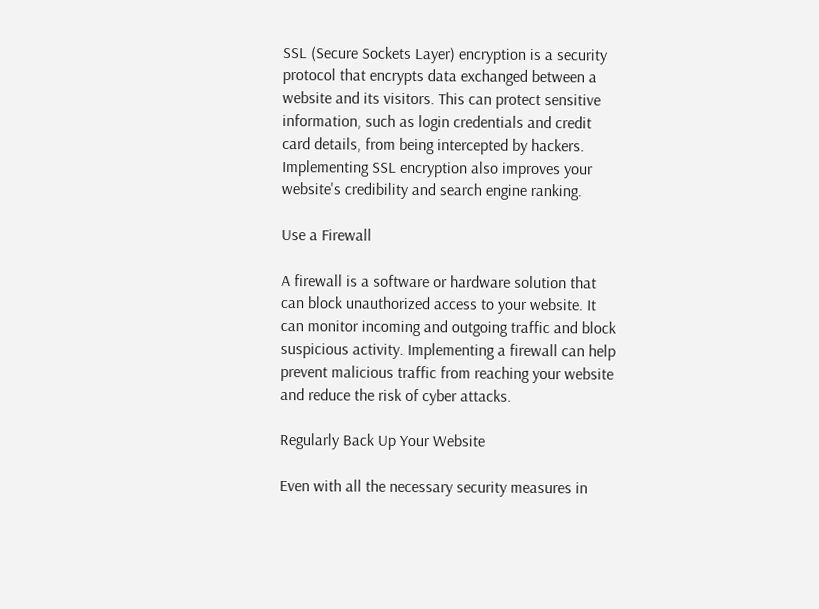SSL (Secure Sockets Layer) encryption is a security protocol that encrypts data exchanged between a website and its visitors. This can protect sensitive information, such as login credentials and credit card details, from being intercepted by hackers. Implementing SSL encryption also improves your website's credibility and search engine ranking.

Use a Firewall

A firewall is a software or hardware solution that can block unauthorized access to your website. It can monitor incoming and outgoing traffic and block suspicious activity. Implementing a firewall can help prevent malicious traffic from reaching your website and reduce the risk of cyber attacks.

Regularly Back Up Your Website

Even with all the necessary security measures in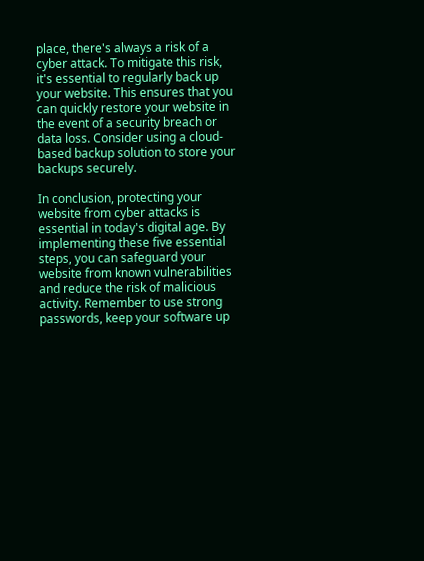place, there's always a risk of a cyber attack. To mitigate this risk, it's essential to regularly back up your website. This ensures that you can quickly restore your website in the event of a security breach or data loss. Consider using a cloud-based backup solution to store your backups securely.

In conclusion, protecting your website from cyber attacks is essential in today's digital age. By implementing these five essential steps, you can safeguard your website from known vulnerabilities and reduce the risk of malicious activity. Remember to use strong passwords, keep your software up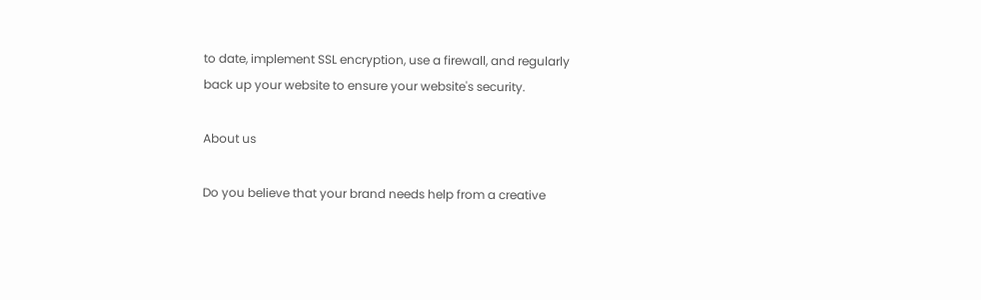to date, implement SSL encryption, use a firewall, and regularly back up your website to ensure your website's security.

About us

Do you believe that your brand needs help from a creative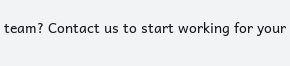team? Contact us to start working for your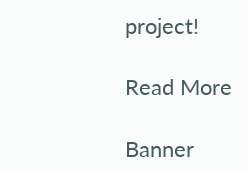project!

Read More

Banner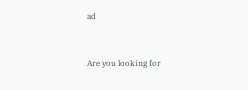ad


Are you looking for